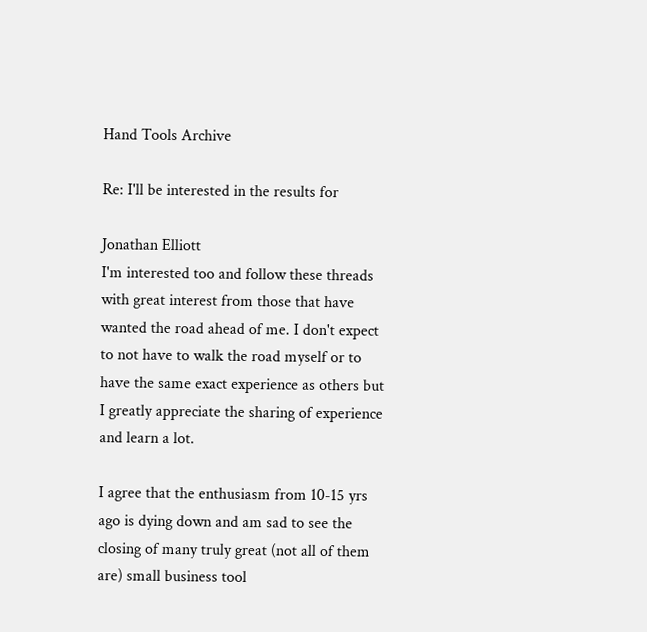Hand Tools Archive

Re: I'll be interested in the results for

Jonathan Elliott
I'm interested too and follow these threads with great interest from those that have wanted the road ahead of me. I don't expect to not have to walk the road myself or to have the same exact experience as others but I greatly appreciate the sharing of experience and learn a lot.

I agree that the enthusiasm from 10-15 yrs ago is dying down and am sad to see the closing of many truly great (not all of them are) small business tool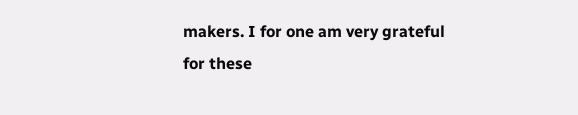makers. I for one am very grateful for these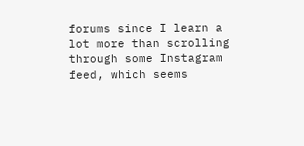forums since I learn a lot more than scrolling through some Instagram feed, which seems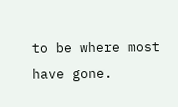to be where most have gone.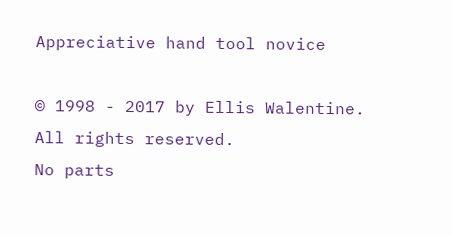Appreciative hand tool novice

© 1998 - 2017 by Ellis Walentine. All rights reserved.
No parts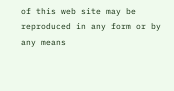of this web site may be reproduced in any form or by
any means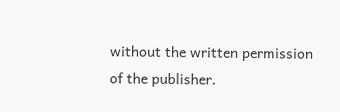without the written permission of the publisher.